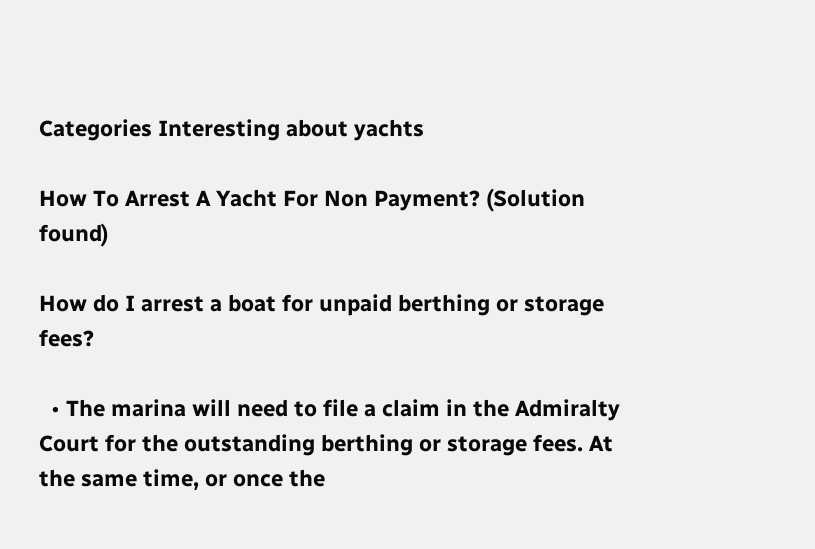Categories Interesting about yachts

How To Arrest A Yacht For Non Payment? (Solution found)

How do I arrest a boat for unpaid berthing or storage fees?

  • The marina will need to file a claim in the Admiralty Court for the outstanding berthing or storage fees. At the same time, or once the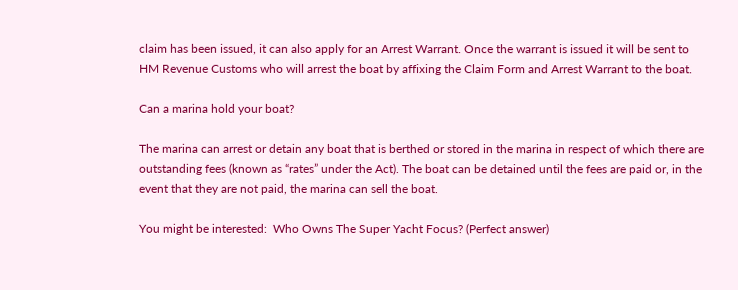claim has been issued, it can also apply for an Arrest Warrant. Once the warrant is issued it will be sent to HM Revenue Customs who will arrest the boat by affixing the Claim Form and Arrest Warrant to the boat.

Can a marina hold your boat?

The marina can arrest or detain any boat that is berthed or stored in the marina in respect of which there are outstanding fees (known as “rates” under the Act). The boat can be detained until the fees are paid or, in the event that they are not paid, the marina can sell the boat.

You might be interested:  Who Owns The Super Yacht Focus? (Perfect answer)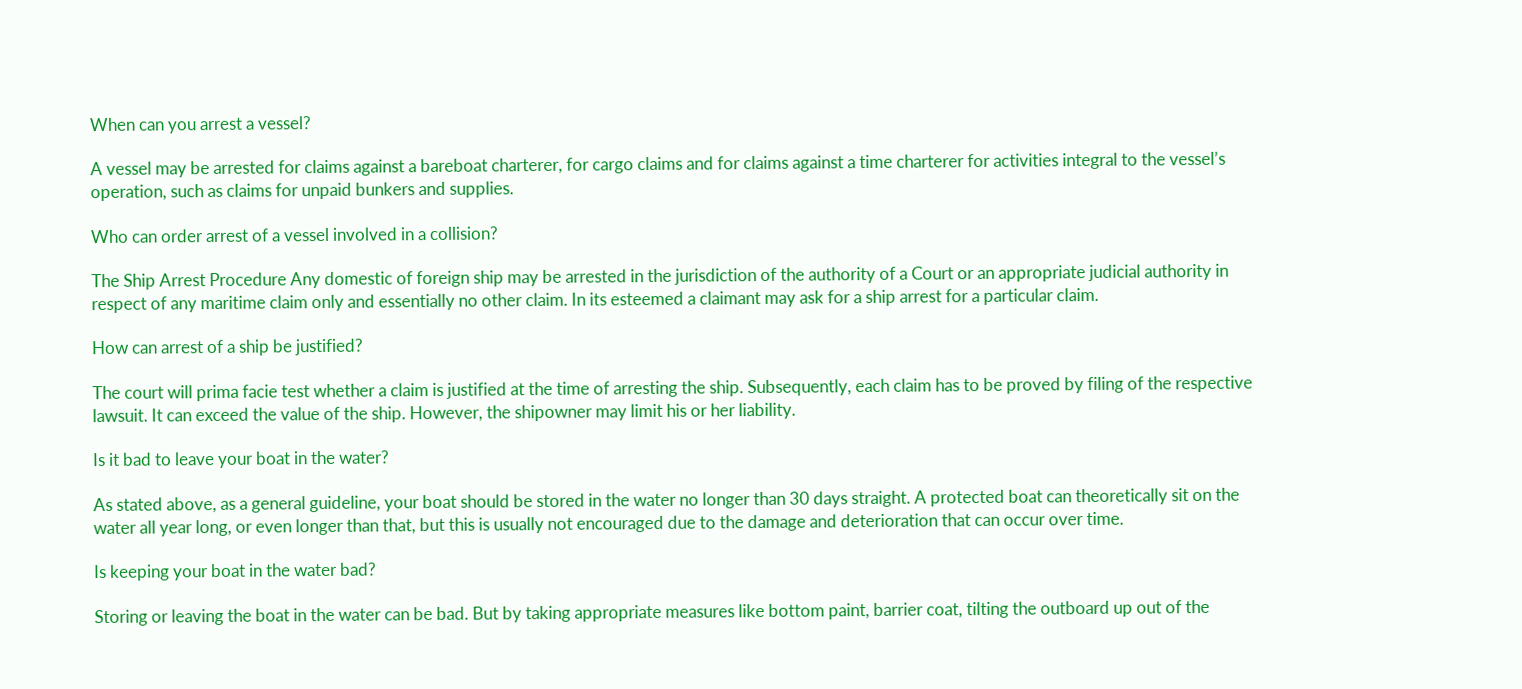When can you arrest a vessel?

A vessel may be arrested for claims against a bareboat charterer, for cargo claims and for claims against a time charterer for activities integral to the vessel’s operation, such as claims for unpaid bunkers and supplies.

Who can order arrest of a vessel involved in a collision?

The Ship Arrest Procedure Any domestic of foreign ship may be arrested in the jurisdiction of the authority of a Court or an appropriate judicial authority in respect of any maritime claim only and essentially no other claim. In its esteemed a claimant may ask for a ship arrest for a particular claim.

How can arrest of a ship be justified?

The court will prima facie test whether a claim is justified at the time of arresting the ship. Subsequently, each claim has to be proved by filing of the respective lawsuit. It can exceed the value of the ship. However, the shipowner may limit his or her liability.

Is it bad to leave your boat in the water?

As stated above, as a general guideline, your boat should be stored in the water no longer than 30 days straight. A protected boat can theoretically sit on the water all year long, or even longer than that, but this is usually not encouraged due to the damage and deterioration that can occur over time.

Is keeping your boat in the water bad?

Storing or leaving the boat in the water can be bad. But by taking appropriate measures like bottom paint, barrier coat, tilting the outboard up out of the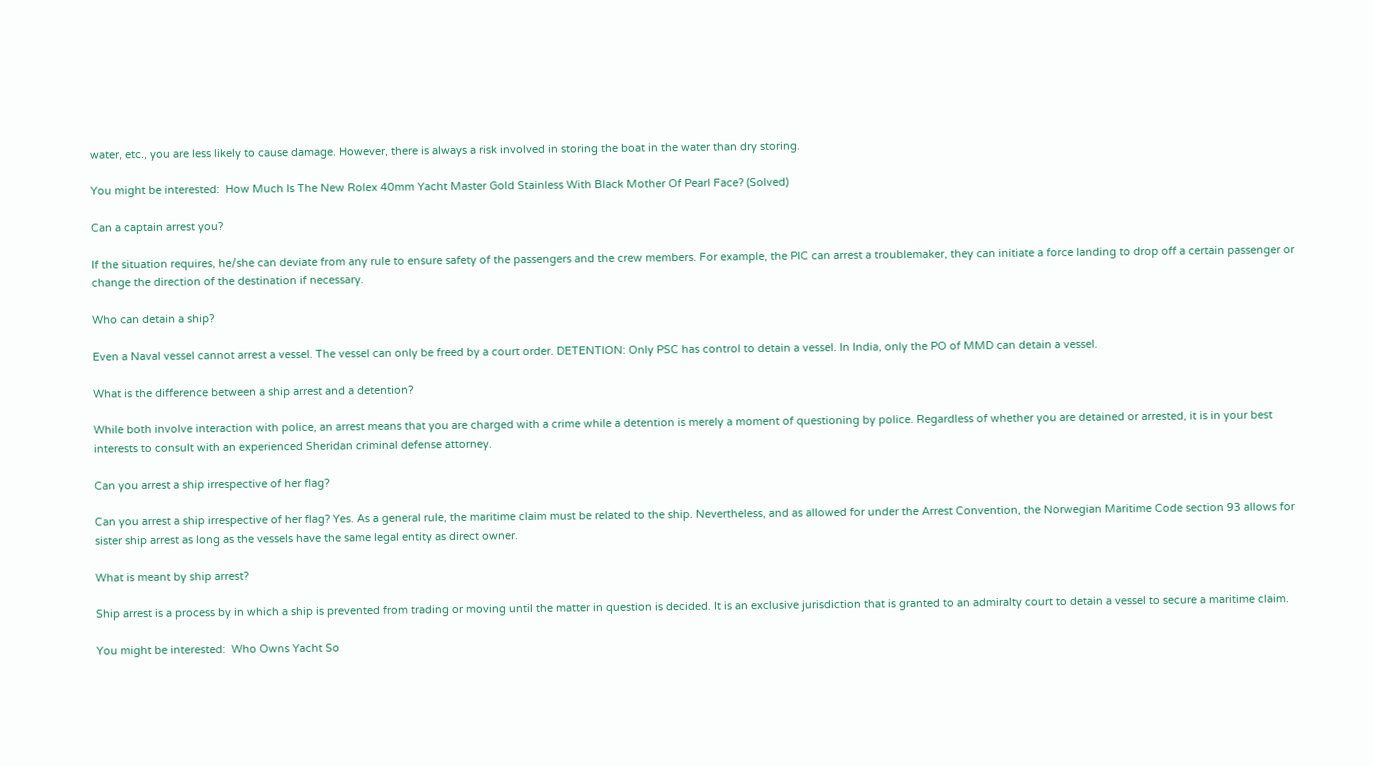water, etc., you are less likely to cause damage. However, there is always a risk involved in storing the boat in the water than dry storing.

You might be interested:  How Much Is The New Rolex 40mm Yacht Master Gold Stainless With Black Mother Of Pearl Face? (Solved)

Can a captain arrest you?

If the situation requires, he/she can deviate from any rule to ensure safety of the passengers and the crew members. For example, the PIC can arrest a troublemaker, they can initiate a force landing to drop off a certain passenger or change the direction of the destination if necessary.

Who can detain a ship?

Even a Naval vessel cannot arrest a vessel. The vessel can only be freed by a court order. DETENTION: Only PSC has control to detain a vessel. In India, only the PO of MMD can detain a vessel.

What is the difference between a ship arrest and a detention?

While both involve interaction with police, an arrest means that you are charged with a crime while a detention is merely a moment of questioning by police. Regardless of whether you are detained or arrested, it is in your best interests to consult with an experienced Sheridan criminal defense attorney.

Can you arrest a ship irrespective of her flag?

Can you arrest a ship irrespective of her flag? Yes. As a general rule, the maritime claim must be related to the ship. Nevertheless, and as allowed for under the Arrest Convention, the Norwegian Maritime Code section 93 allows for sister ship arrest as long as the vessels have the same legal entity as direct owner.

What is meant by ship arrest?

Ship arrest is a process by in which a ship is prevented from trading or moving until the matter in question is decided. It is an exclusive jurisdiction that is granted to an admiralty court to detain a vessel to secure a maritime claim.

You might be interested:  Who Owns Yacht So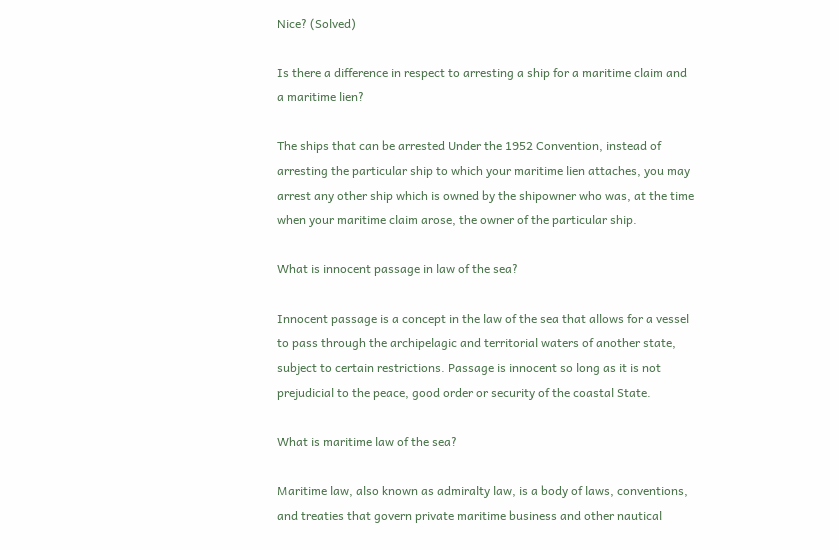Nice? (Solved)

Is there a difference in respect to arresting a ship for a maritime claim and a maritime lien?

The ships that can be arrested Under the 1952 Convention, instead of arresting the particular ship to which your maritime lien attaches, you may arrest any other ship which is owned by the shipowner who was, at the time when your maritime claim arose, the owner of the particular ship.

What is innocent passage in law of the sea?

Innocent passage is a concept in the law of the sea that allows for a vessel to pass through the archipelagic and territorial waters of another state, subject to certain restrictions. Passage is innocent so long as it is not prejudicial to the peace, good order or security of the coastal State.

What is maritime law of the sea?

Maritime law, also known as admiralty law, is a body of laws, conventions, and treaties that govern private maritime business and other nautical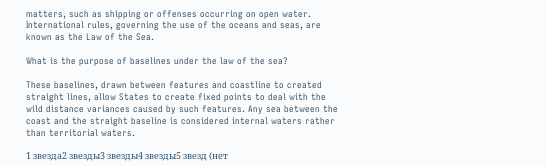matters, such as shipping or offenses occurring on open water. International rules, governing the use of the oceans and seas, are known as the Law of the Sea.

What is the purpose of baselines under the law of the sea?

These baselines, drawn between features and coastline to created straight lines, allow States to create fixed points to deal with the wild distance variances caused by such features. Any sea between the coast and the straight baseline is considered internal waters rather than territorial waters.

1 звезда2 звезды3 звезды4 звезды5 звезд (нет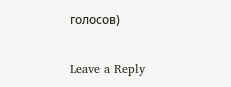голосов)

Leave a Reply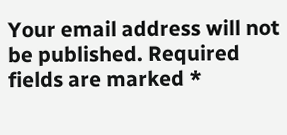Your email address will not be published. Required fields are marked *